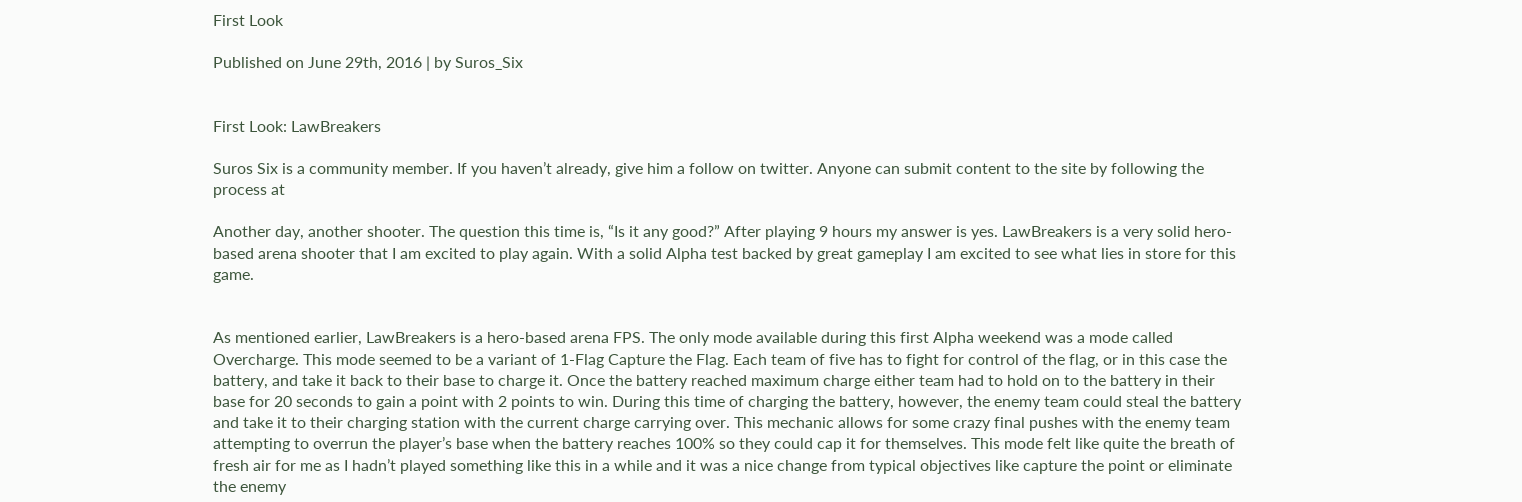First Look

Published on June 29th, 2016 | by Suros_Six


First Look: LawBreakers

Suros Six is a community member. If you haven’t already, give him a follow on twitter. Anyone can submit content to the site by following the process at

Another day, another shooter. The question this time is, “Is it any good?” After playing 9 hours my answer is yes. LawBreakers is a very solid hero-based arena shooter that I am excited to play again. With a solid Alpha test backed by great gameplay I am excited to see what lies in store for this game.


As mentioned earlier, LawBreakers is a hero-based arena FPS. The only mode available during this first Alpha weekend was a mode called Overcharge. This mode seemed to be a variant of 1-Flag Capture the Flag. Each team of five has to fight for control of the flag, or in this case the battery, and take it back to their base to charge it. Once the battery reached maximum charge either team had to hold on to the battery in their base for 20 seconds to gain a point with 2 points to win. During this time of charging the battery, however, the enemy team could steal the battery and take it to their charging station with the current charge carrying over. This mechanic allows for some crazy final pushes with the enemy team attempting to overrun the player’s base when the battery reaches 100% so they could cap it for themselves. This mode felt like quite the breath of fresh air for me as I hadn’t played something like this in a while and it was a nice change from typical objectives like capture the point or eliminate the enemy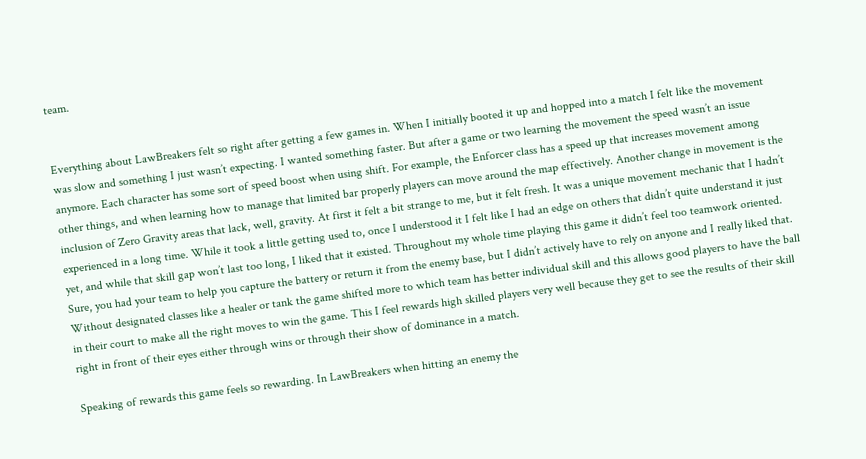team.


Everything about LawBreakers felt so right after getting a few games in. When I initially booted it up and hopped into a match I felt like the movement was slow and something I just wasn’t expecting. I wanted something faster. But after a game or two learning the movement the speed wasn’t an issue anymore. Each character has some sort of speed boost when using shift. For example, the Enforcer class has a speed up that increases movement among other things, and when learning how to manage that limited bar properly players can move around the map effectively. Another change in movement is the inclusion of Zero Gravity areas that lack, well, gravity. At first it felt a bit strange to me, but it felt fresh. It was a unique movement mechanic that I hadn’t experienced in a long time. While it took a little getting used to, once I understood it I felt like I had an edge on others that didn’t quite understand it just yet, and while that skill gap won’t last too long, I liked that it existed. Throughout my whole time playing this game it didn’t feel too teamwork oriented. Sure, you had your team to help you capture the battery or return it from the enemy base, but I didn’t actively have to rely on anyone and I really liked that. Without designated classes like a healer or tank the game shifted more to which team has better individual skill and this allows good players to have the ball in their court to make all the right moves to win the game. This I feel rewards high skilled players very well because they get to see the results of their skill right in front of their eyes either through wins or through their show of dominance in a match.

Speaking of rewards this game feels so rewarding. In LawBreakers when hitting an enemy the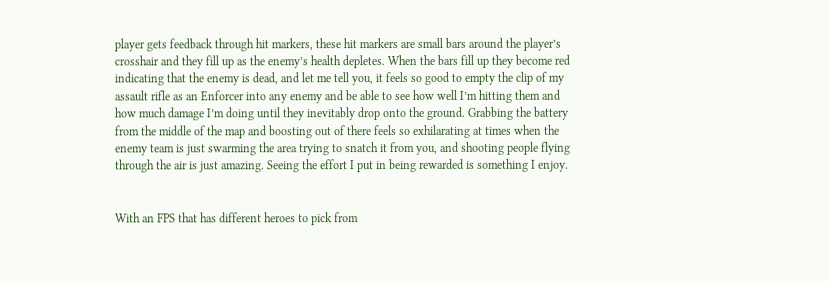player gets feedback through hit markers, these hit markers are small bars around the player’s crosshair and they fill up as the enemy’s health depletes. When the bars fill up they become red indicating that the enemy is dead, and let me tell you, it feels so good to empty the clip of my assault rifle as an Enforcer into any enemy and be able to see how well I’m hitting them and how much damage I’m doing until they inevitably drop onto the ground. Grabbing the battery from the middle of the map and boosting out of there feels so exhilarating at times when the enemy team is just swarming the area trying to snatch it from you, and shooting people flying through the air is just amazing. Seeing the effort I put in being rewarded is something I enjoy.


With an FPS that has different heroes to pick from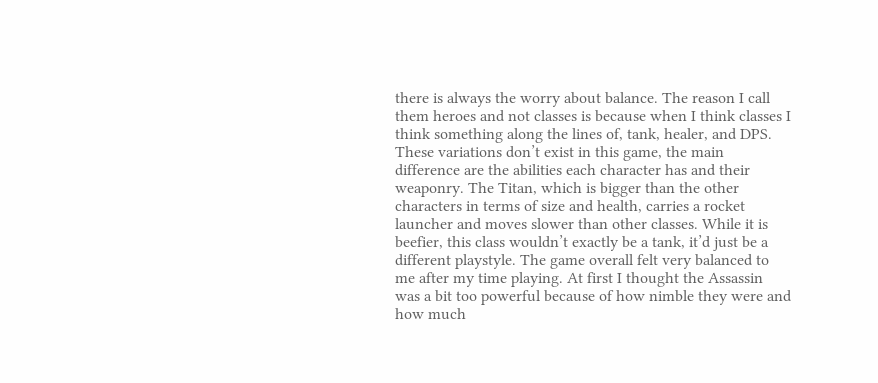there is always the worry about balance. The reason I call them heroes and not classes is because when I think classes I think something along the lines of, tank, healer, and DPS. These variations don’t exist in this game, the main difference are the abilities each character has and their weaponry. The Titan, which is bigger than the other characters in terms of size and health, carries a rocket launcher and moves slower than other classes. While it is beefier, this class wouldn’t exactly be a tank, it’d just be a different playstyle. The game overall felt very balanced to me after my time playing. At first I thought the Assassin was a bit too powerful because of how nimble they were and how much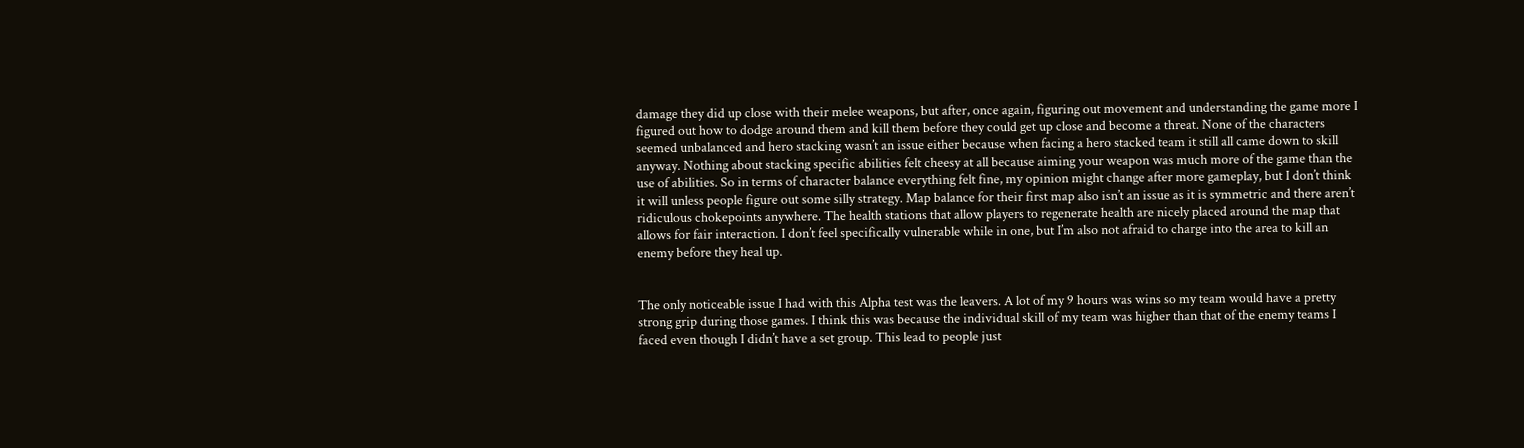damage they did up close with their melee weapons, but after, once again, figuring out movement and understanding the game more I figured out how to dodge around them and kill them before they could get up close and become a threat. None of the characters seemed unbalanced and hero stacking wasn’t an issue either because when facing a hero stacked team it still all came down to skill anyway. Nothing about stacking specific abilities felt cheesy at all because aiming your weapon was much more of the game than the use of abilities. So in terms of character balance everything felt fine, my opinion might change after more gameplay, but I don’t think it will unless people figure out some silly strategy. Map balance for their first map also isn’t an issue as it is symmetric and there aren’t ridiculous chokepoints anywhere. The health stations that allow players to regenerate health are nicely placed around the map that allows for fair interaction. I don’t feel specifically vulnerable while in one, but I’m also not afraid to charge into the area to kill an enemy before they heal up.


The only noticeable issue I had with this Alpha test was the leavers. A lot of my 9 hours was wins so my team would have a pretty strong grip during those games. I think this was because the individual skill of my team was higher than that of the enemy teams I faced even though I didn’t have a set group. This lead to people just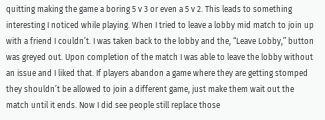quitting making the game a boring 5 v 3 or even a 5 v 2. This leads to something interesting I noticed while playing. When I tried to leave a lobby mid match to join up with a friend I couldn’t. I was taken back to the lobby and the, “Leave Lobby,” button was greyed out. Upon completion of the match I was able to leave the lobby without an issue and I liked that. If players abandon a game where they are getting stomped they shouldn’t be allowed to join a different game, just make them wait out the match until it ends. Now I did see people still replace those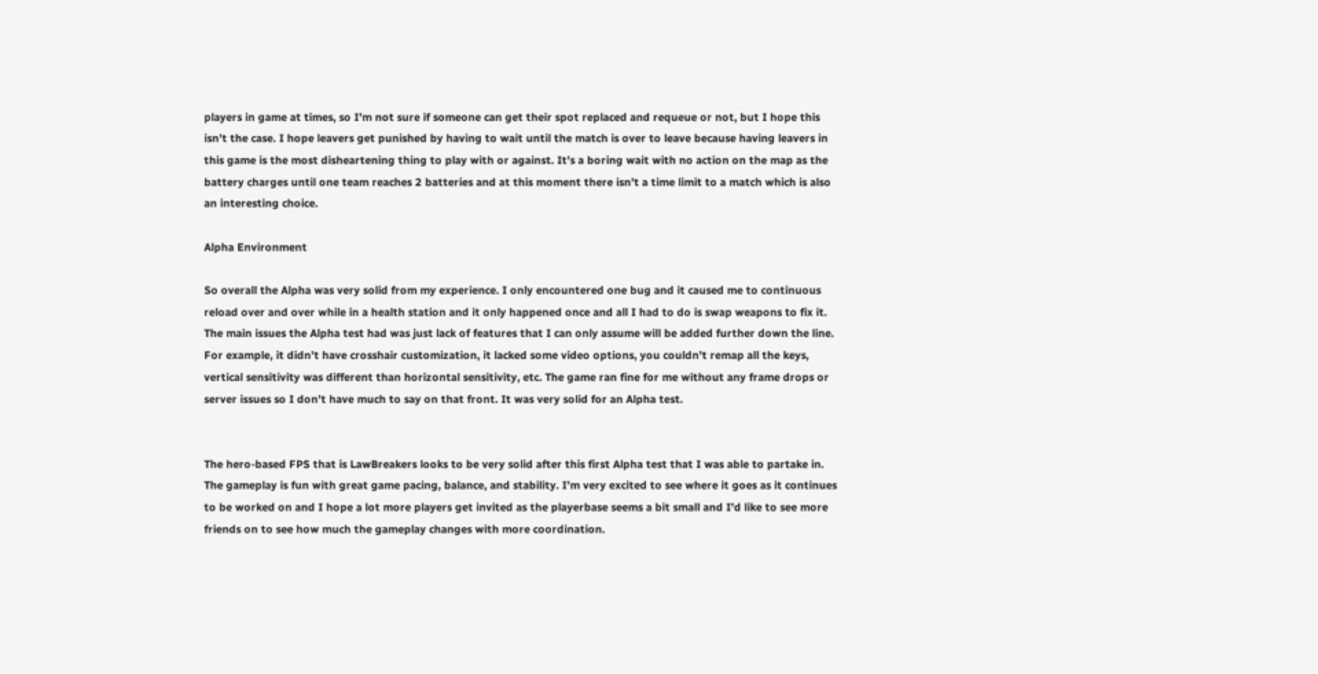players in game at times, so I’m not sure if someone can get their spot replaced and requeue or not, but I hope this isn’t the case. I hope leavers get punished by having to wait until the match is over to leave because having leavers in this game is the most disheartening thing to play with or against. It’s a boring wait with no action on the map as the battery charges until one team reaches 2 batteries and at this moment there isn’t a time limit to a match which is also an interesting choice.

Alpha Environment

So overall the Alpha was very solid from my experience. I only encountered one bug and it caused me to continuous reload over and over while in a health station and it only happened once and all I had to do is swap weapons to fix it. The main issues the Alpha test had was just lack of features that I can only assume will be added further down the line. For example, it didn’t have crosshair customization, it lacked some video options, you couldn’t remap all the keys, vertical sensitivity was different than horizontal sensitivity, etc. The game ran fine for me without any frame drops or server issues so I don’t have much to say on that front. It was very solid for an Alpha test.


The hero-based FPS that is LawBreakers looks to be very solid after this first Alpha test that I was able to partake in. The gameplay is fun with great game pacing, balance, and stability. I’m very excited to see where it goes as it continues to be worked on and I hope a lot more players get invited as the playerbase seems a bit small and I’d like to see more friends on to see how much the gameplay changes with more coordination.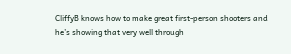CliffyB knows how to make great first-person shooters and he’s showing that very well through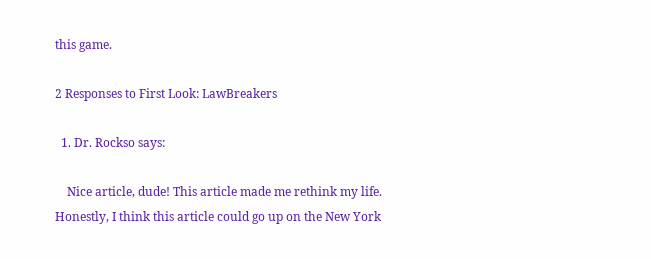this game.

2 Responses to First Look: LawBreakers

  1. Dr. Rockso says:

    Nice article, dude! This article made me rethink my life. Honestly, I think this article could go up on the New York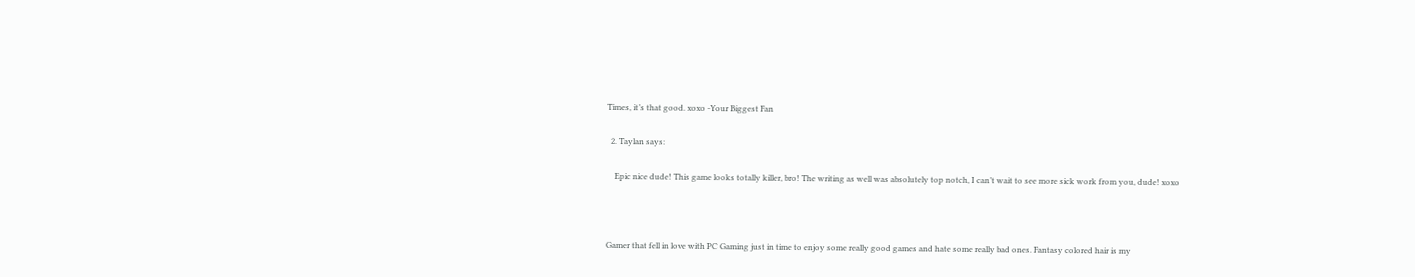Times, it’s that good. xoxo -Your Biggest Fan

  2. Taylan says:

    Epic nice dude! This game looks totally killer, bro! The writing as well was absolutely top notch, I can’t wait to see more sick work from you, dude! xoxo



Gamer that fell in love with PC Gaming just in time to enjoy some really good games and hate some really bad ones. Fantasy colored hair is my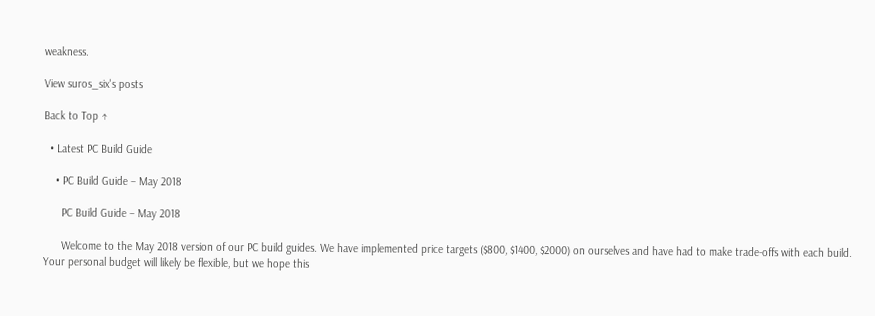weakness.

View suros_six's posts

Back to Top ↑

  • Latest PC Build Guide

    • PC Build Guide – May 2018

      PC Build Guide – May 2018

      Welcome to the May 2018 version of our PC build guides. We have implemented price targets ($800, $1400, $2000) on ourselves and have had to make trade-offs with each build. Your personal budget will likely be flexible, but we hope this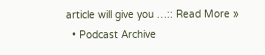article will give you …:: Read More »
  • Podcast Archive